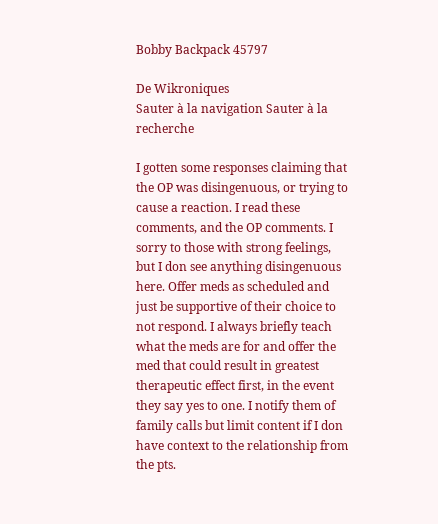Bobby Backpack 45797

De Wikroniques
Sauter à la navigation Sauter à la recherche

I gotten some responses claiming that the OP was disingenuous, or trying to cause a reaction. I read these comments, and the OP comments. I sorry to those with strong feelings, but I don see anything disingenuous here. Offer meds as scheduled and just be supportive of their choice to not respond. I always briefly teach what the meds are for and offer the med that could result in greatest therapeutic effect first, in the event they say yes to one. I notify them of family calls but limit content if I don have context to the relationship from the pts.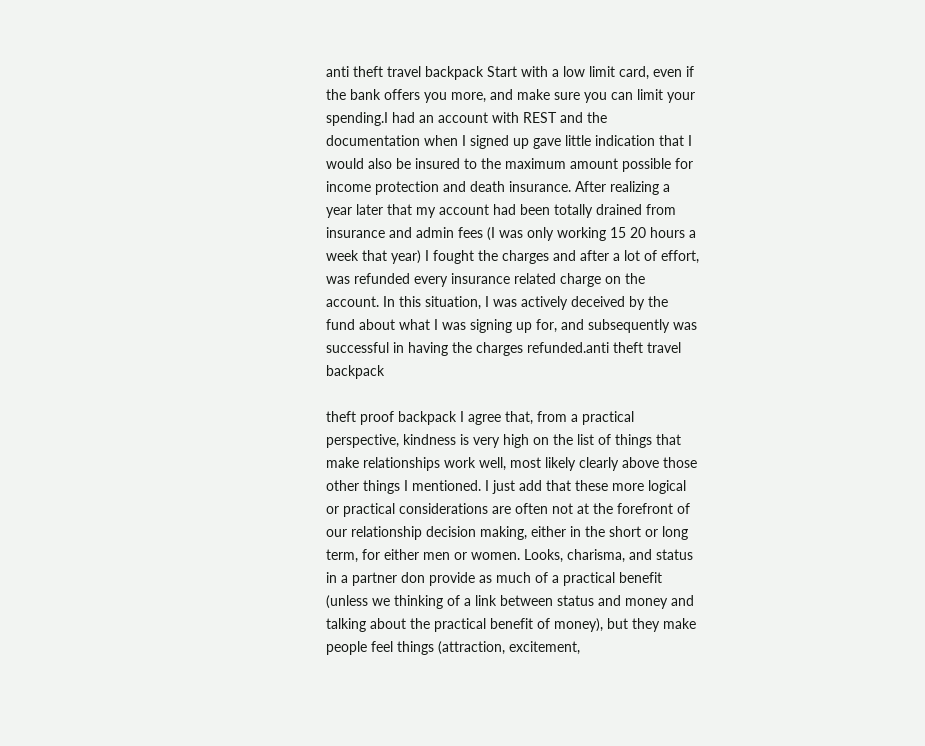anti theft travel backpack Start with a low limit card, even if the bank offers you more, and make sure you can limit your spending.I had an account with REST and the documentation when I signed up gave little indication that I would also be insured to the maximum amount possible for income protection and death insurance. After realizing a year later that my account had been totally drained from insurance and admin fees (I was only working 15 20 hours a week that year) I fought the charges and after a lot of effort, was refunded every insurance related charge on the account. In this situation, I was actively deceived by the fund about what I was signing up for, and subsequently was successful in having the charges refunded.anti theft travel backpack

theft proof backpack I agree that, from a practical perspective, kindness is very high on the list of things that make relationships work well, most likely clearly above those other things I mentioned. I just add that these more logical or practical considerations are often not at the forefront of our relationship decision making, either in the short or long term, for either men or women. Looks, charisma, and status in a partner don provide as much of a practical benefit (unless we thinking of a link between status and money and talking about the practical benefit of money), but they make people feel things (attraction, excitement,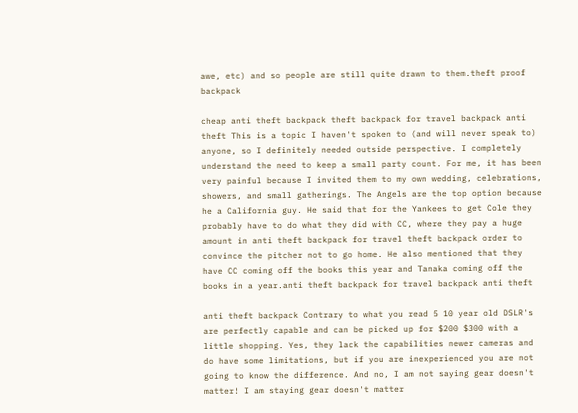awe, etc) and so people are still quite drawn to them.theft proof backpack

cheap anti theft backpack theft backpack for travel backpack anti theft This is a topic I haven't spoken to (and will never speak to) anyone, so I definitely needed outside perspective. I completely understand the need to keep a small party count. For me, it has been very painful because I invited them to my own wedding, celebrations, showers, and small gatherings. The Angels are the top option because he a California guy. He said that for the Yankees to get Cole they probably have to do what they did with CC, where they pay a huge amount in anti theft backpack for travel theft backpack order to convince the pitcher not to go home. He also mentioned that they have CC coming off the books this year and Tanaka coming off the books in a year.anti theft backpack for travel backpack anti theft

anti theft backpack Contrary to what you read 5 10 year old DSLR's are perfectly capable and can be picked up for $200 $300 with a little shopping. Yes, they lack the capabilities newer cameras and do have some limitations, but if you are inexperienced you are not going to know the difference. And no, I am not saying gear doesn't matter! I am staying gear doesn't matter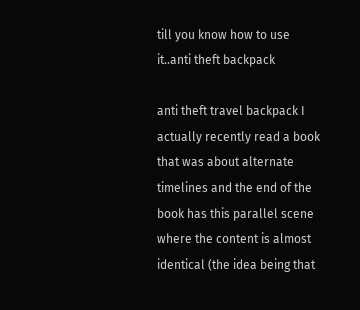till you know how to use it..anti theft backpack

anti theft travel backpack I actually recently read a book that was about alternate timelines and the end of the book has this parallel scene where the content is almost identical (the idea being that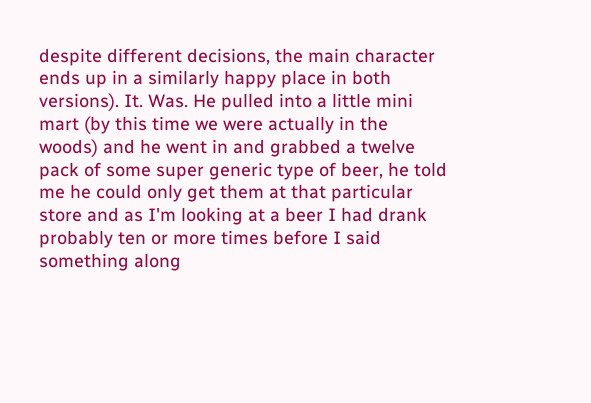despite different decisions, the main character ends up in a similarly happy place in both versions). It. Was. He pulled into a little mini mart (by this time we were actually in the woods) and he went in and grabbed a twelve pack of some super generic type of beer, he told me he could only get them at that particular store and as I'm looking at a beer I had drank probably ten or more times before I said something along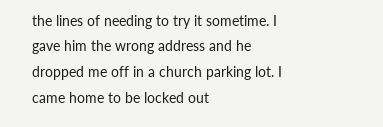the lines of needing to try it sometime. I gave him the wrong address and he dropped me off in a church parking lot. I came home to be locked out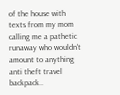of the house with texts from my mom calling me a pathetic runaway who wouldn't amount to anything anti theft travel backpack..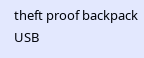theft proof backpack
USB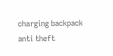charging backpack
anti theft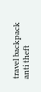travel backpack
anti theft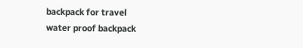backpack for travel
water proof backpack